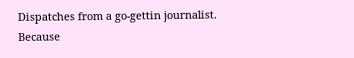Dispatches from a go-gettin journalist. Because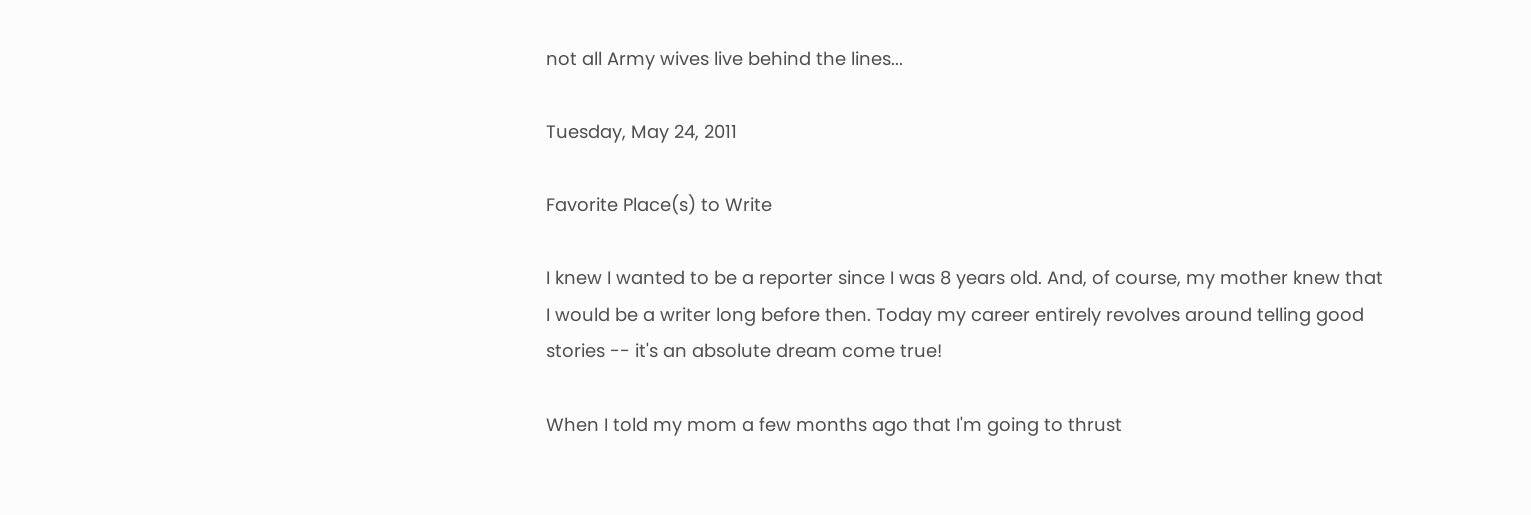not all Army wives live behind the lines...

Tuesday, May 24, 2011

Favorite Place(s) to Write

I knew I wanted to be a reporter since I was 8 years old. And, of course, my mother knew that I would be a writer long before then. Today my career entirely revolves around telling good stories -- it's an absolute dream come true!

When I told my mom a few months ago that I'm going to thrust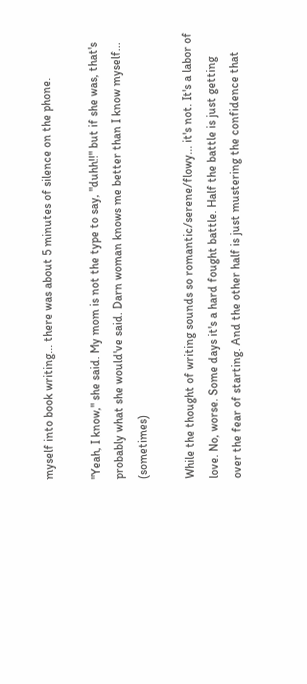myself into book writing... there was about 5 minutes of silence on the phone.

"Yeah, I know," she said. My mom is not the type to say, "duhh!!" but if she was, that's probably what she would've said. Darn woman knows me better than I know myself... (sometimes)

While the thought of writing sounds so romantic/serene/flowy... it's not. It's a labor of love. No, worse. Some days it's a hard fought battle. Half the battle is just getting over the fear of starting. And the other half is just mustering the confidence that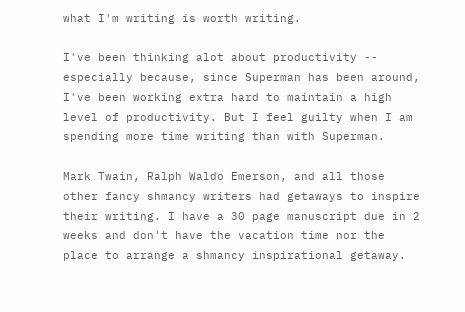what I'm writing is worth writing.

I've been thinking alot about productivity -- especially because, since Superman has been around, I've been working extra hard to maintain a high level of productivity. But I feel guilty when I am spending more time writing than with Superman.

Mark Twain, Ralph Waldo Emerson, and all those other fancy shmancy writers had getaways to inspire their writing. I have a 30 page manuscript due in 2 weeks and don't have the vacation time nor the place to arrange a shmancy inspirational getaway.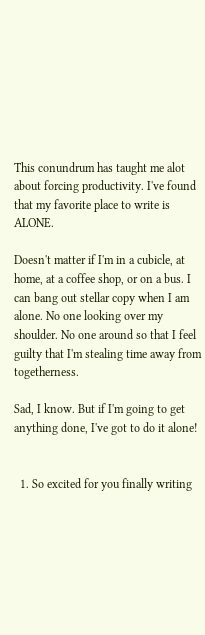This conundrum has taught me alot about forcing productivity. I've found that my favorite place to write is ALONE.

Doesn't matter if I'm in a cubicle, at home, at a coffee shop, or on a bus. I can bang out stellar copy when I am alone. No one looking over my shoulder. No one around so that I feel guilty that I'm stealing time away from togetherness.

Sad, I know. But if I'm going to get anything done, I've got to do it alone!


  1. So excited for you finally writing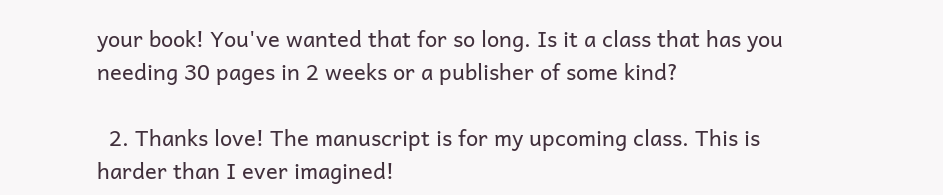your book! You've wanted that for so long. Is it a class that has you needing 30 pages in 2 weeks or a publisher of some kind?

  2. Thanks love! The manuscript is for my upcoming class. This is harder than I ever imagined!